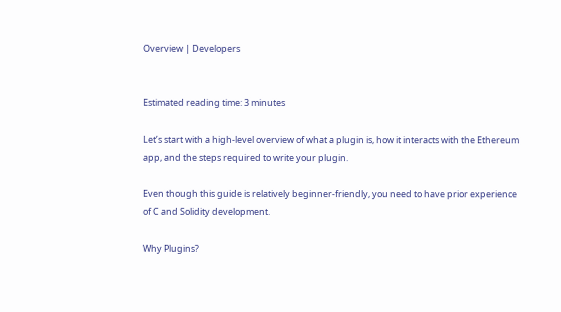Overview | Developers


Estimated reading time: 3 minutes

Let’s start with a high-level overview of what a plugin is, how it interacts with the Ethereum app, and the steps required to write your plugin.

Even though this guide is relatively beginner-friendly, you need to have prior experience of C and Solidity development.

Why Plugins?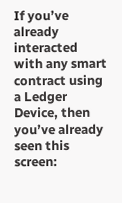If you’ve already interacted with any smart contract using a Ledger Device, then you’ve already seen this screen: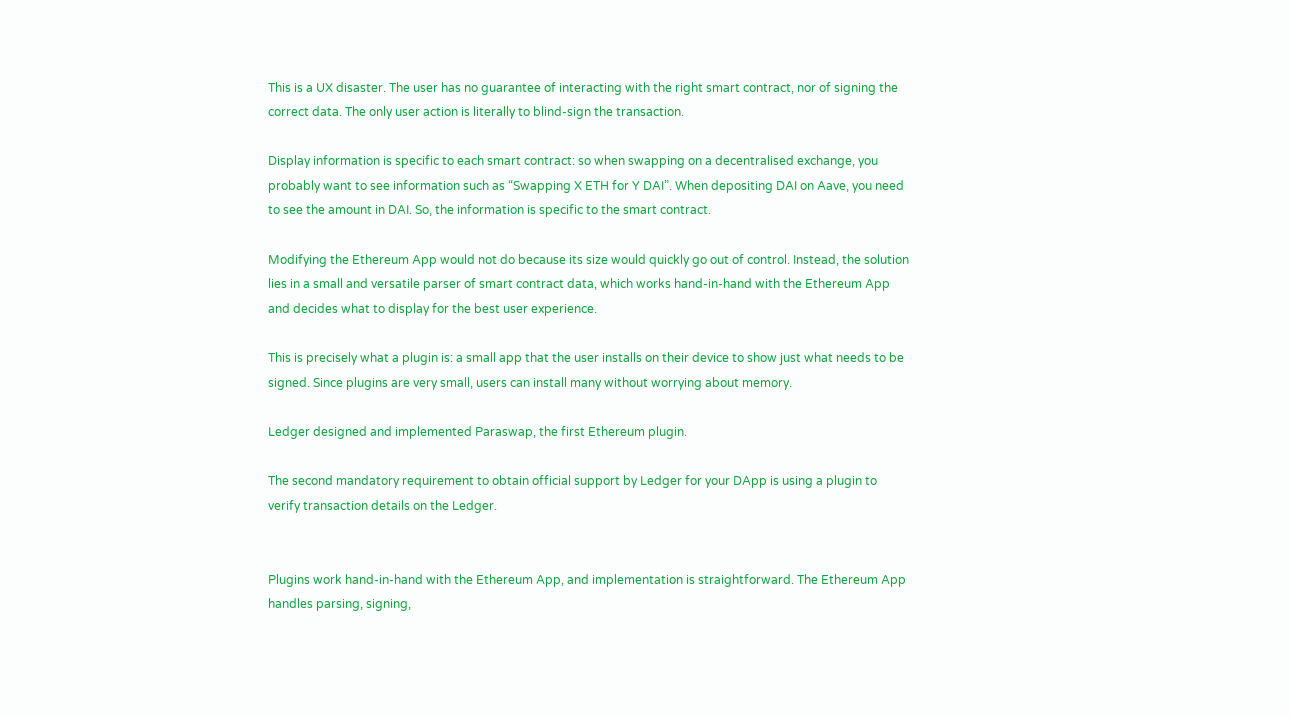This is a UX disaster. The user has no guarantee of interacting with the right smart contract, nor of signing the correct data. The only user action is literally to blind-sign the transaction.

Display information is specific to each smart contract: so when swapping on a decentralised exchange, you probably want to see information such as “Swapping X ETH for Y DAI”. When depositing DAI on Aave, you need to see the amount in DAI. So, the information is specific to the smart contract.

Modifying the Ethereum App would not do because its size would quickly go out of control. Instead, the solution lies in a small and versatile parser of smart contract data, which works hand-in-hand with the Ethereum App and decides what to display for the best user experience.

This is precisely what a plugin is: a small app that the user installs on their device to show just what needs to be signed. Since plugins are very small, users can install many without worrying about memory.

Ledger designed and implemented Paraswap, the first Ethereum plugin.

The second mandatory requirement to obtain official support by Ledger for your DApp is using a plugin to verify transaction details on the Ledger.


Plugins work hand-in-hand with the Ethereum App, and implementation is straightforward. The Ethereum App handles parsing, signing,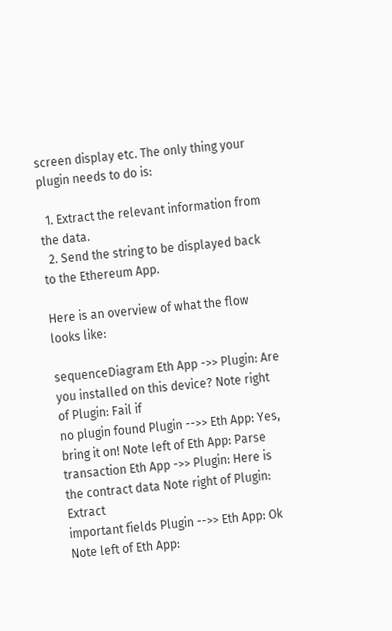screen display etc. The only thing your plugin needs to do is:

  1. Extract the relevant information from the data.
  2. Send the string to be displayed back to the Ethereum App.

Here is an overview of what the flow looks like:

sequenceDiagram Eth App ->> Plugin: Are you installed on this device? Note right of Plugin: Fail if
no plugin found Plugin -->> Eth App: Yes, bring it on! Note left of Eth App: Parse transaction Eth App ->> Plugin: Here is the contract data Note right of Plugin: Extract
important fields Plugin -->> Eth App: Ok Note left of Eth App: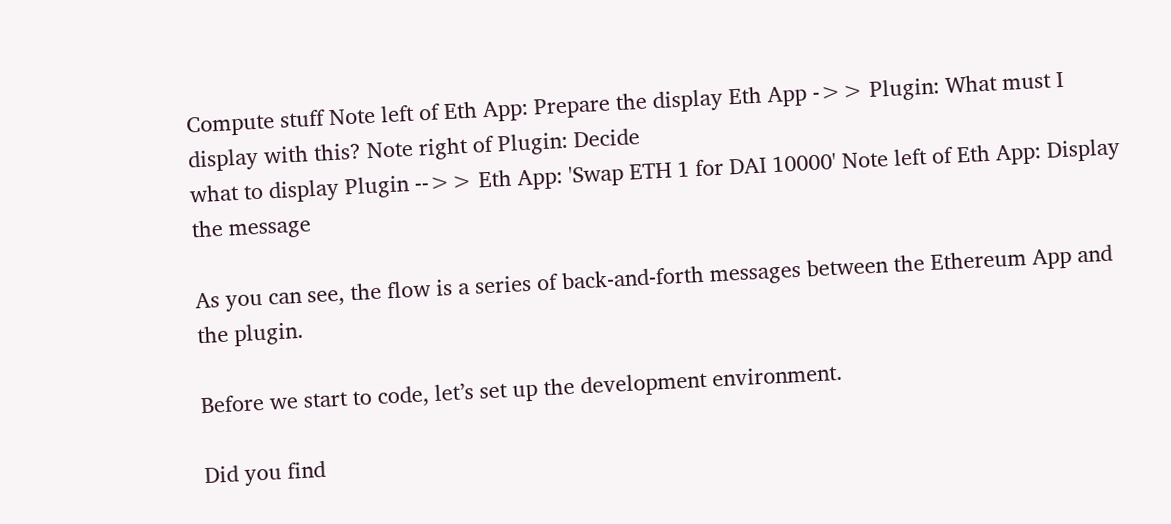Compute stuff Note left of Eth App: Prepare the display Eth App ->> Plugin: What must I display with this? Note right of Plugin: Decide
what to display Plugin -->> Eth App: 'Swap ETH 1 for DAI 10000' Note left of Eth App: Display
the message

As you can see, the flow is a series of back-and-forth messages between the Ethereum App and the plugin.

Before we start to code, let’s set up the development environment.

Did you find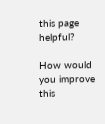this page helpful?

How would you improve this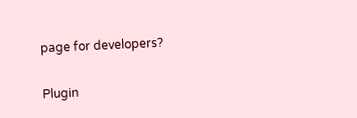page for developers?

Plugin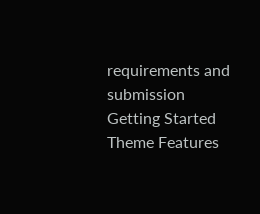requirements and submission
Getting Started
Theme Features